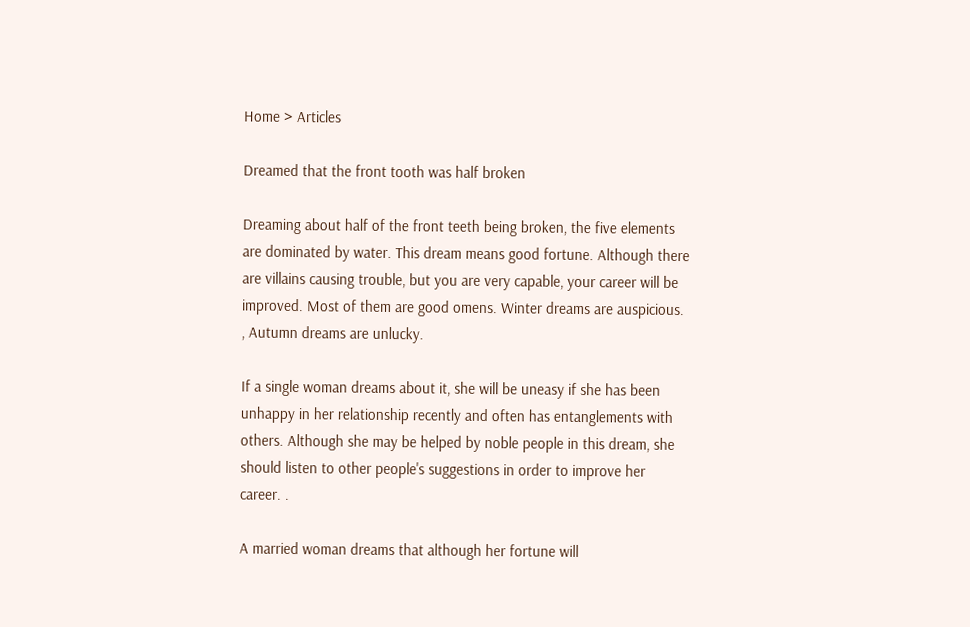Home > Articles

Dreamed that the front tooth was half broken

Dreaming about half of the front teeth being broken, the five elements are dominated by water. This dream means good fortune. Although there are villains causing trouble, but you are very capable, your career will be improved. Most of them are good omens. Winter dreams are auspicious. , Autumn dreams are unlucky.

If a single woman dreams about it, she will be uneasy if she has been unhappy in her relationship recently and often has entanglements with others. Although she may be helped by noble people in this dream, she should listen to other people's suggestions in order to improve her career. .

A married woman dreams that although her fortune will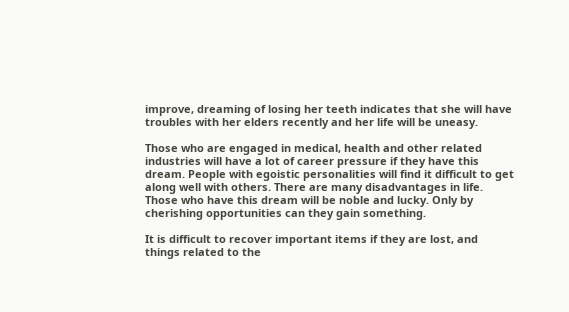improve, dreaming of losing her teeth indicates that she will have troubles with her elders recently and her life will be uneasy.

Those who are engaged in medical, health and other related industries will have a lot of career pressure if they have this dream. People with egoistic personalities will find it difficult to get along well with others. There are many disadvantages in life. Those who have this dream will be noble and lucky. Only by cherishing opportunities can they gain something.

It is difficult to recover important items if they are lost, and things related to the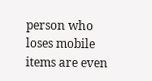person who loses mobile items are even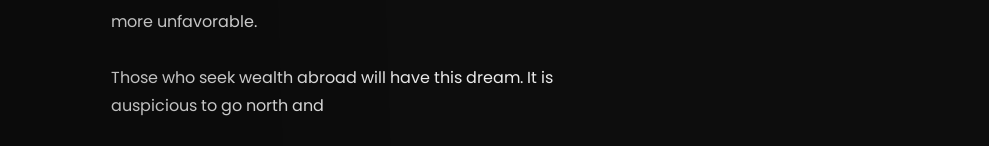more unfavorable.

Those who seek wealth abroad will have this dream. It is auspicious to go north and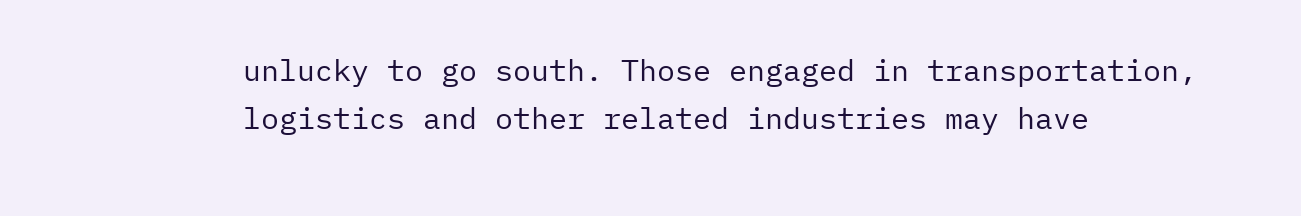unlucky to go south. Those engaged in transportation, logistics and other related industries may have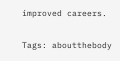improved careers.

Tags: aboutthebody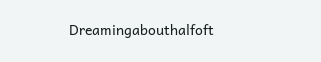Dreamingabouthalfoft